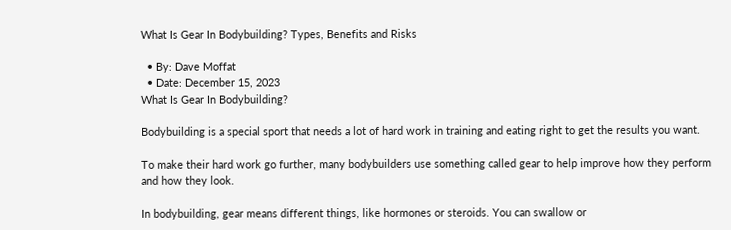What Is Gear In Bodybuilding? Types, Benefits and Risks

  • By: Dave Moffat
  • Date: December 15, 2023
What Is Gear In Bodybuilding?

Bodybuilding is a special sport that needs a lot of hard work in training and eating right to get the results you want.

To make their hard work go further, many bodybuilders use something called gear to help improve how they perform and how they look.

In bodybuilding, gear means different things, like hormones or steroids. You can swallow or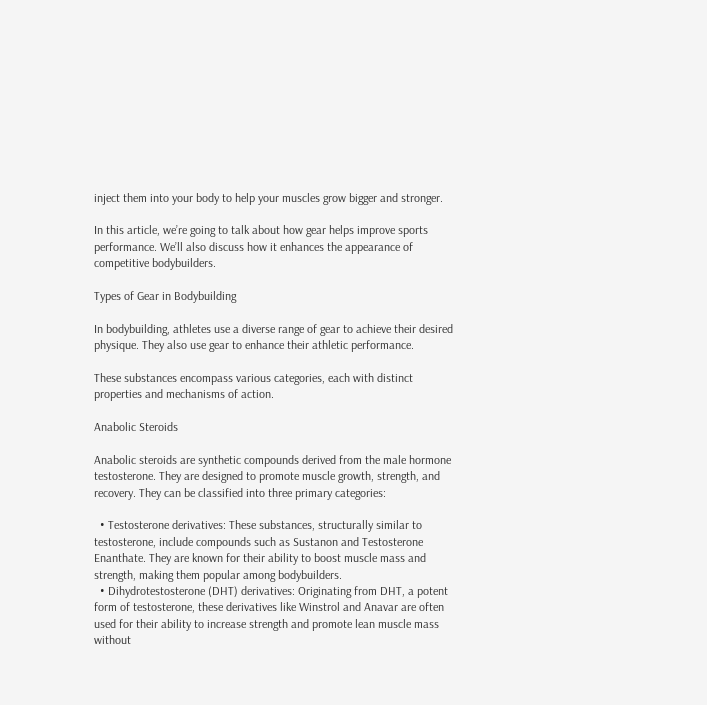inject them into your body to help your muscles grow bigger and stronger.

In this article, we’re going to talk about how gear helps improve sports performance. We’ll also discuss how it enhances the appearance of competitive bodybuilders.

Types of Gear in Bodybuilding

In bodybuilding, athletes use a diverse range of gear to achieve their desired physique. They also use gear to enhance their athletic performance.

These substances encompass various categories, each with distinct properties and mechanisms of action.

Anabolic Steroids

Anabolic steroids are synthetic compounds derived from the male hormone testosterone. They are designed to promote muscle growth, strength, and recovery. They can be classified into three primary categories:

  • Testosterone derivatives: These substances, structurally similar to testosterone, include compounds such as Sustanon and Testosterone Enanthate. They are known for their ability to boost muscle mass and strength, making them popular among bodybuilders.
  • Dihydrotestosterone (DHT) derivatives: Originating from DHT, a potent form of testosterone, these derivatives like Winstrol and Anavar are often used for their ability to increase strength and promote lean muscle mass without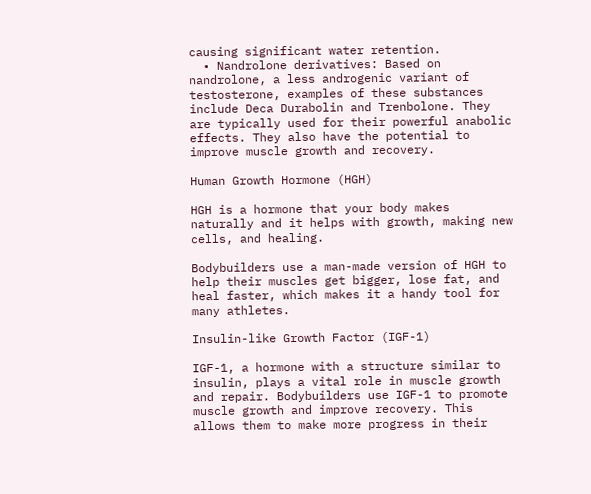causing significant water retention.
  • Nandrolone derivatives: Based on nandrolone, a less androgenic variant of testosterone, examples of these substances include Deca Durabolin and Trenbolone. They are typically used for their powerful anabolic effects. They also have the potential to improve muscle growth and recovery.

Human Growth Hormone (HGH)

HGH is a hormone that your body makes naturally and it helps with growth, making new cells, and healing.

Bodybuilders use a man-made version of HGH to help their muscles get bigger, lose fat, and heal faster, which makes it a handy tool for many athletes.

Insulin-like Growth Factor (IGF-1)

IGF-1, a hormone with a structure similar to insulin, plays a vital role in muscle growth and repair. Bodybuilders use IGF-1 to promote muscle growth and improve recovery. This allows them to make more progress in their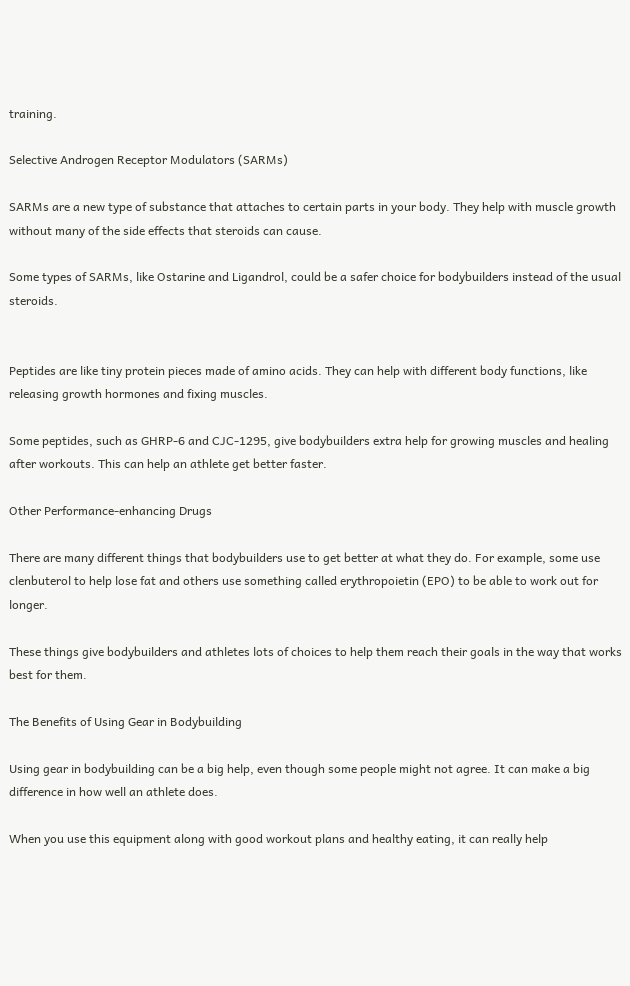training.

Selective Androgen Receptor Modulators (SARMs)

SARMs are a new type of substance that attaches to certain parts in your body. They help with muscle growth without many of the side effects that steroids can cause.

Some types of SARMs, like Ostarine and Ligandrol, could be a safer choice for bodybuilders instead of the usual steroids.


Peptides are like tiny protein pieces made of amino acids. They can help with different body functions, like releasing growth hormones and fixing muscles.

Some peptides, such as GHRP-6 and CJC-1295, give bodybuilders extra help for growing muscles and healing after workouts. This can help an athlete get better faster.

Other Performance-enhancing Drugs

There are many different things that bodybuilders use to get better at what they do. For example, some use clenbuterol to help lose fat and others use something called erythropoietin (EPO) to be able to work out for longer.

These things give bodybuilders and athletes lots of choices to help them reach their goals in the way that works best for them.

The Benefits of Using Gear in Bodybuilding

Using gear in bodybuilding can be a big help, even though some people might not agree. It can make a big difference in how well an athlete does.

When you use this equipment along with good workout plans and healthy eating, it can really help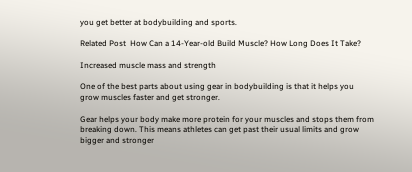you get better at bodybuilding and sports.

Related Post  How Can a 14-Year-old Build Muscle? How Long Does It Take?

Increased muscle mass and strength

One of the best parts about using gear in bodybuilding is that it helps you grow muscles faster and get stronger.

Gear helps your body make more protein for your muscles and stops them from breaking down. This means athletes can get past their usual limits and grow bigger and stronger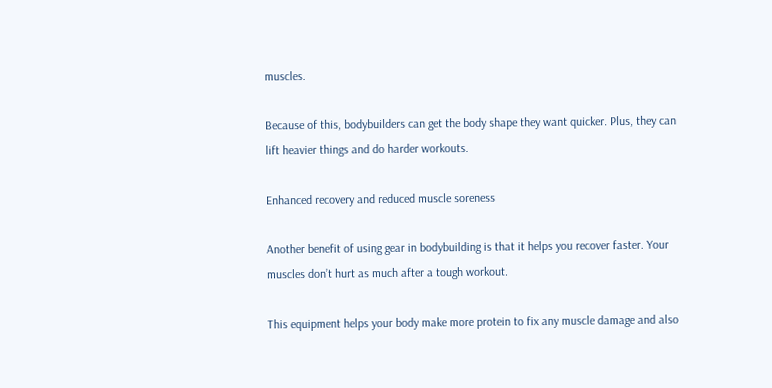muscles.

Because of this, bodybuilders can get the body shape they want quicker. Plus, they can lift heavier things and do harder workouts.

Enhanced recovery and reduced muscle soreness

Another benefit of using gear in bodybuilding is that it helps you recover faster. Your muscles don’t hurt as much after a tough workout.

This equipment helps your body make more protein to fix any muscle damage and also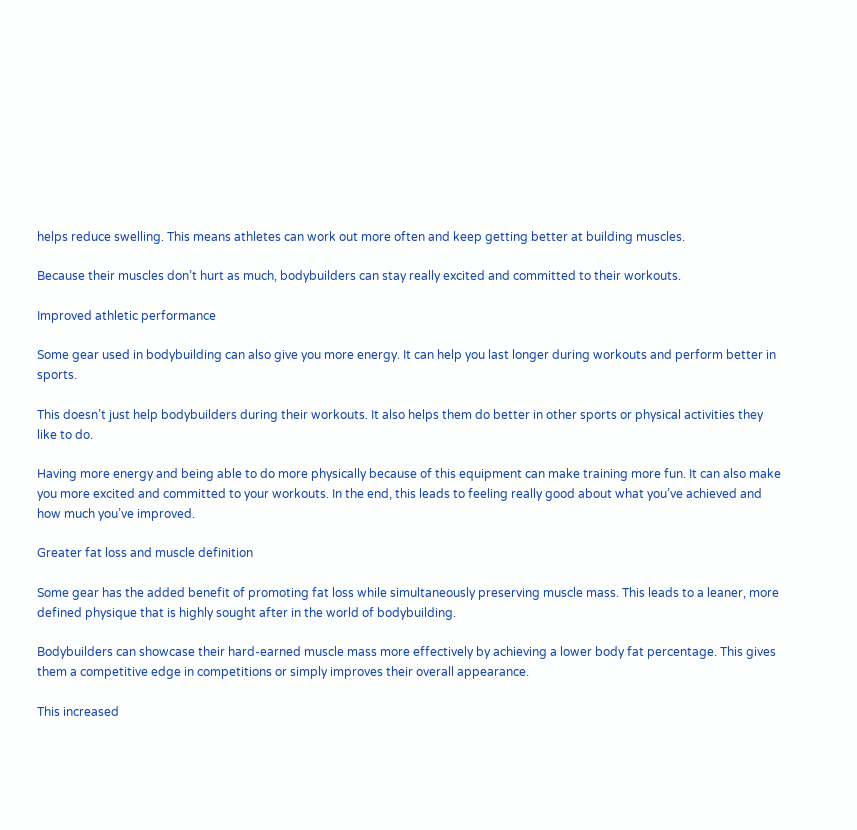helps reduce swelling. This means athletes can work out more often and keep getting better at building muscles.

Because their muscles don’t hurt as much, bodybuilders can stay really excited and committed to their workouts.

Improved athletic performance

Some gear used in bodybuilding can also give you more energy. It can help you last longer during workouts and perform better in sports.

This doesn’t just help bodybuilders during their workouts. It also helps them do better in other sports or physical activities they like to do.

Having more energy and being able to do more physically because of this equipment can make training more fun. It can also make you more excited and committed to your workouts. In the end, this leads to feeling really good about what you’ve achieved and how much you’ve improved.

Greater fat loss and muscle definition

Some gear has the added benefit of promoting fat loss while simultaneously preserving muscle mass. This leads to a leaner, more defined physique that is highly sought after in the world of bodybuilding.

Bodybuilders can showcase their hard-earned muscle mass more effectively by achieving a lower body fat percentage. This gives them a competitive edge in competitions or simply improves their overall appearance.

This increased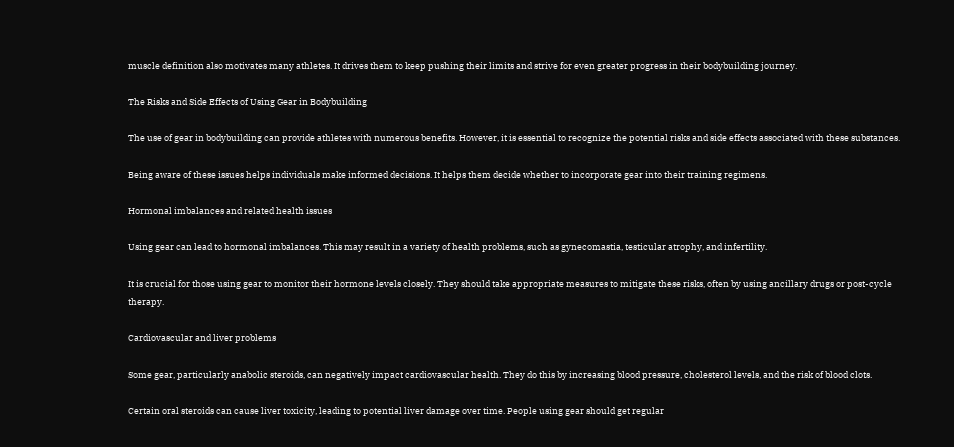muscle definition also motivates many athletes. It drives them to keep pushing their limits and strive for even greater progress in their bodybuilding journey.

The Risks and Side Effects of Using Gear in Bodybuilding

The use of gear in bodybuilding can provide athletes with numerous benefits. However, it is essential to recognize the potential risks and side effects associated with these substances.

Being aware of these issues helps individuals make informed decisions. It helps them decide whether to incorporate gear into their training regimens.

Hormonal imbalances and related health issues

Using gear can lead to hormonal imbalances. This may result in a variety of health problems, such as gynecomastia, testicular atrophy, and infertility.

It is crucial for those using gear to monitor their hormone levels closely. They should take appropriate measures to mitigate these risks, often by using ancillary drugs or post-cycle therapy.

Cardiovascular and liver problems

Some gear, particularly anabolic steroids, can negatively impact cardiovascular health. They do this by increasing blood pressure, cholesterol levels, and the risk of blood clots.

Certain oral steroids can cause liver toxicity, leading to potential liver damage over time. People using gear should get regular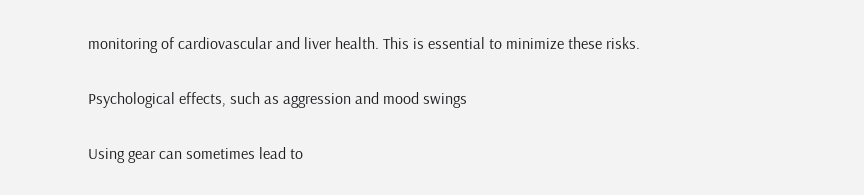monitoring of cardiovascular and liver health. This is essential to minimize these risks.

Psychological effects, such as aggression and mood swings

Using gear can sometimes lead to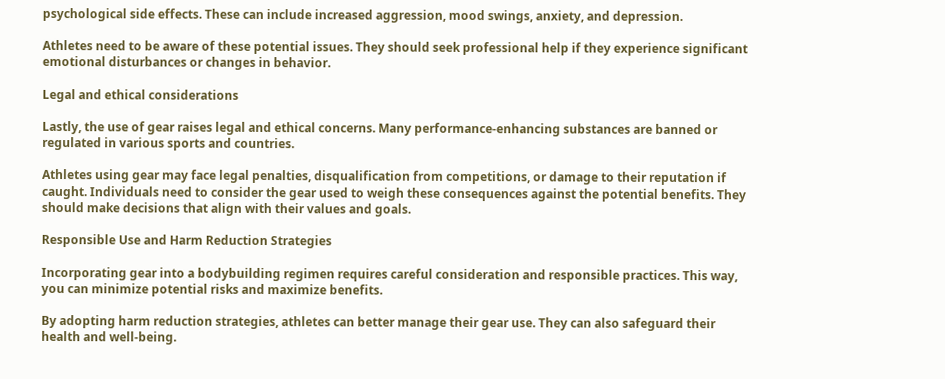psychological side effects. These can include increased aggression, mood swings, anxiety, and depression.

Athletes need to be aware of these potential issues. They should seek professional help if they experience significant emotional disturbances or changes in behavior.

Legal and ethical considerations

Lastly, the use of gear raises legal and ethical concerns. Many performance-enhancing substances are banned or regulated in various sports and countries.

Athletes using gear may face legal penalties, disqualification from competitions, or damage to their reputation if caught. Individuals need to consider the gear used to weigh these consequences against the potential benefits. They should make decisions that align with their values and goals.

Responsible Use and Harm Reduction Strategies

Incorporating gear into a bodybuilding regimen requires careful consideration and responsible practices. This way, you can minimize potential risks and maximize benefits.

By adopting harm reduction strategies, athletes can better manage their gear use. They can also safeguard their health and well-being.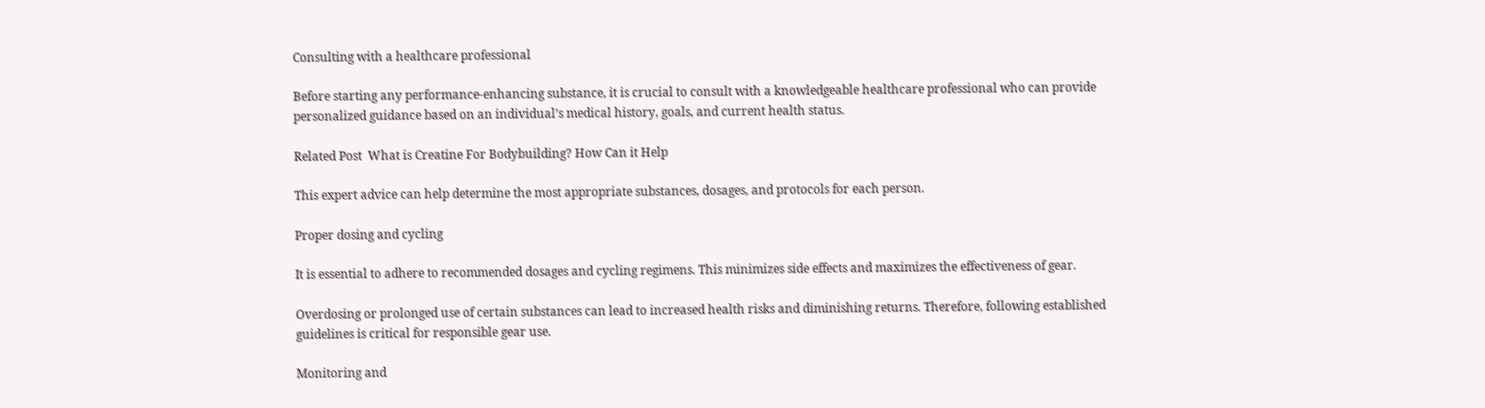Consulting with a healthcare professional

Before starting any performance-enhancing substance, it is crucial to consult with a knowledgeable healthcare professional who can provide personalized guidance based on an individual’s medical history, goals, and current health status.

Related Post  What is Creatine For Bodybuilding? How Can it Help

This expert advice can help determine the most appropriate substances, dosages, and protocols for each person.

Proper dosing and cycling

It is essential to adhere to recommended dosages and cycling regimens. This minimizes side effects and maximizes the effectiveness of gear.

Overdosing or prolonged use of certain substances can lead to increased health risks and diminishing returns. Therefore, following established guidelines is critical for responsible gear use.

Monitoring and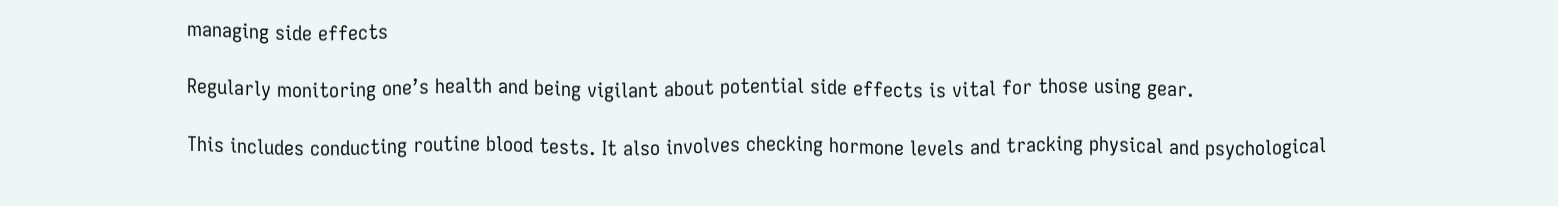managing side effects

Regularly monitoring one’s health and being vigilant about potential side effects is vital for those using gear.

This includes conducting routine blood tests. It also involves checking hormone levels and tracking physical and psychological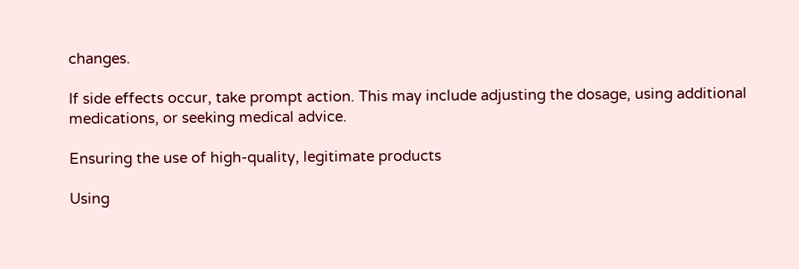changes.

If side effects occur, take prompt action. This may include adjusting the dosage, using additional medications, or seeking medical advice.

Ensuring the use of high-quality, legitimate products

Using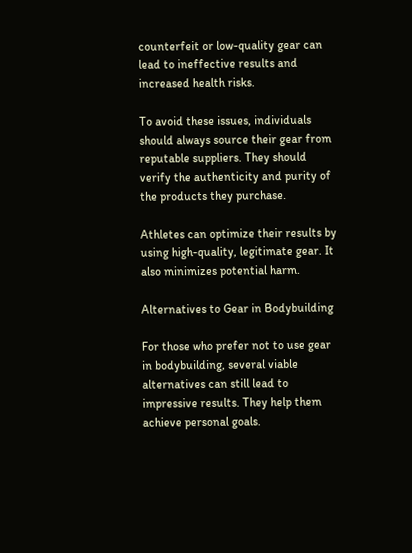counterfeit or low-quality gear can lead to ineffective results and increased health risks.

To avoid these issues, individuals should always source their gear from reputable suppliers. They should verify the authenticity and purity of the products they purchase.

Athletes can optimize their results by using high-quality, legitimate gear. It also minimizes potential harm.

Alternatives to Gear in Bodybuilding

For those who prefer not to use gear in bodybuilding, several viable alternatives can still lead to impressive results. They help them achieve personal goals.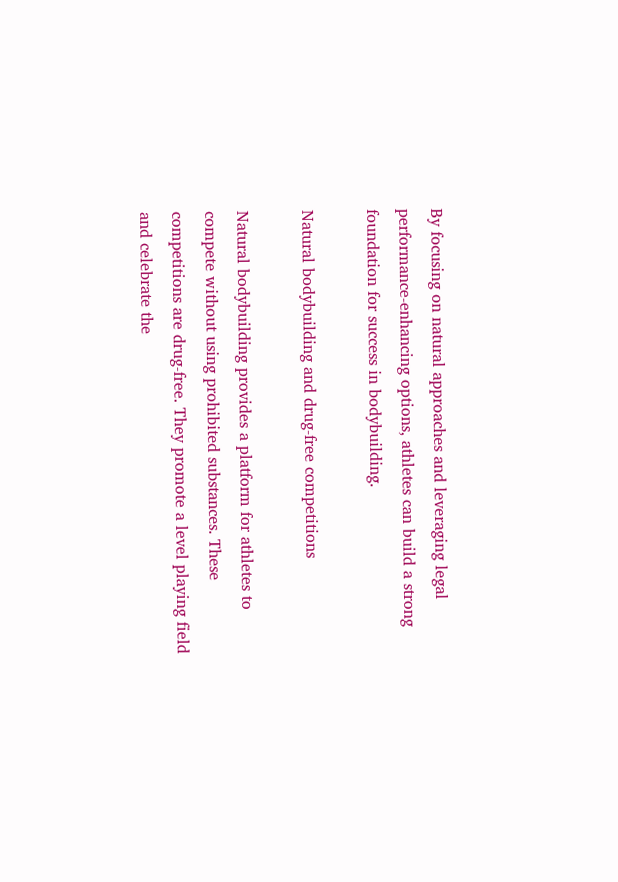By focusing on natural approaches and leveraging legal performance-enhancing options, athletes can build a strong foundation for success in bodybuilding.

Natural bodybuilding and drug-free competitions

Natural bodybuilding provides a platform for athletes to compete without using prohibited substances. These competitions are drug-free. They promote a level playing field and celebrate the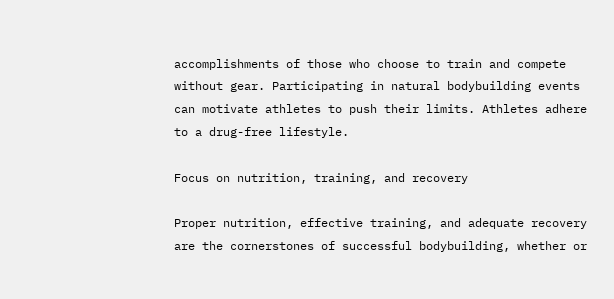accomplishments of those who choose to train and compete without gear. Participating in natural bodybuilding events can motivate athletes to push their limits. Athletes adhere to a drug-free lifestyle.

Focus on nutrition, training, and recovery

Proper nutrition, effective training, and adequate recovery are the cornerstones of successful bodybuilding, whether or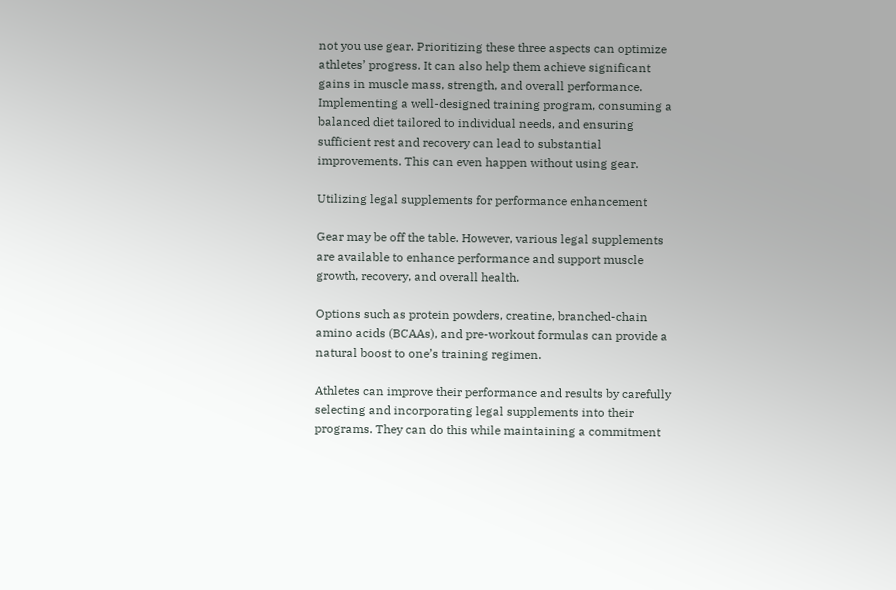not you use gear. Prioritizing these three aspects can optimize athletes’ progress. It can also help them achieve significant gains in muscle mass, strength, and overall performance. Implementing a well-designed training program, consuming a balanced diet tailored to individual needs, and ensuring sufficient rest and recovery can lead to substantial improvements. This can even happen without using gear.

Utilizing legal supplements for performance enhancement

Gear may be off the table. However, various legal supplements are available to enhance performance and support muscle growth, recovery, and overall health.

Options such as protein powders, creatine, branched-chain amino acids (BCAAs), and pre-workout formulas can provide a natural boost to one’s training regimen.

Athletes can improve their performance and results by carefully selecting and incorporating legal supplements into their programs. They can do this while maintaining a commitment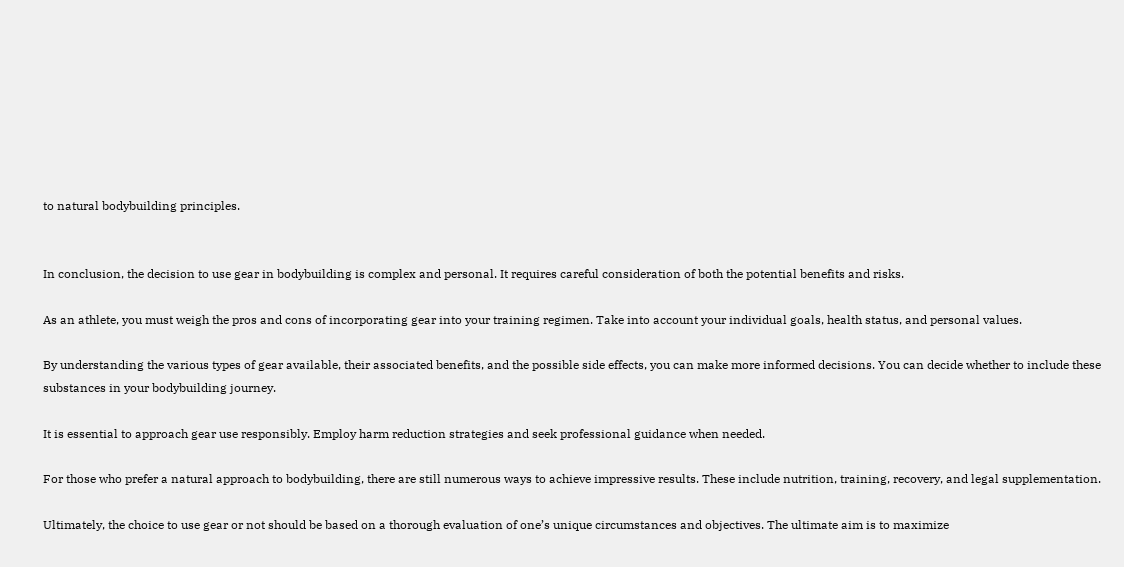to natural bodybuilding principles.


In conclusion, the decision to use gear in bodybuilding is complex and personal. It requires careful consideration of both the potential benefits and risks.

As an athlete, you must weigh the pros and cons of incorporating gear into your training regimen. Take into account your individual goals, health status, and personal values.

By understanding the various types of gear available, their associated benefits, and the possible side effects, you can make more informed decisions. You can decide whether to include these substances in your bodybuilding journey.

It is essential to approach gear use responsibly. Employ harm reduction strategies and seek professional guidance when needed.

For those who prefer a natural approach to bodybuilding, there are still numerous ways to achieve impressive results. These include nutrition, training, recovery, and legal supplementation.

Ultimately, the choice to use gear or not should be based on a thorough evaluation of one’s unique circumstances and objectives. The ultimate aim is to maximize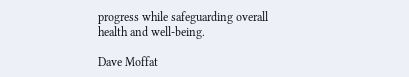progress while safeguarding overall health and well-being.

Dave Moffat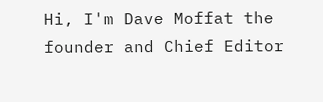Hi, I'm Dave Moffat the founder and Chief Editor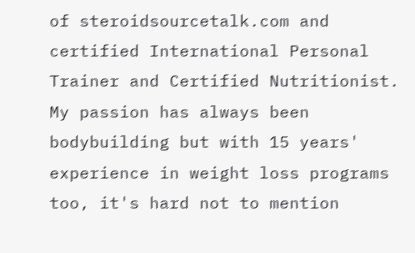of steroidsourcetalk.com and certified International Personal Trainer and Certified Nutritionist. My passion has always been bodybuilding but with 15 years' experience in weight loss programs too, it's hard not to mention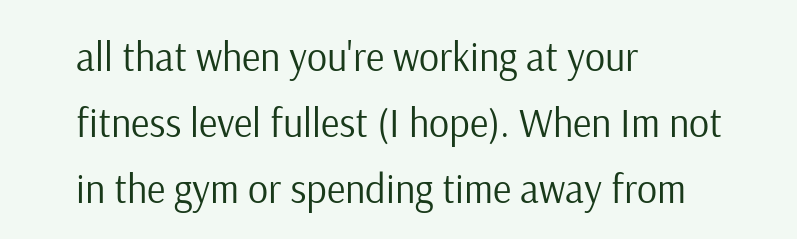all that when you're working at your fitness level fullest (I hope). When Im not in the gym or spending time away from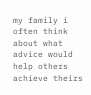my family i often think about what advice would help others achieve theirs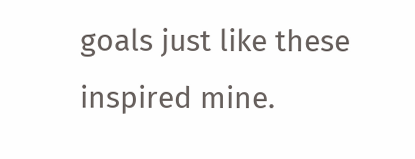goals just like these inspired mine.